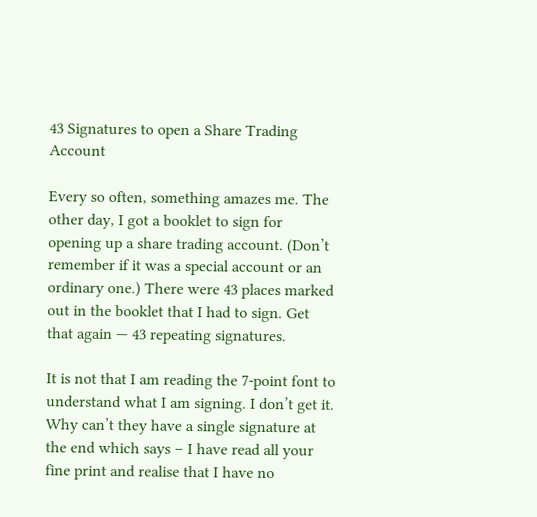43 Signatures to open a Share Trading Account

Every so often, something amazes me. The other day, I got a booklet to sign for opening up a share trading account. (Don’t remember if it was a special account or an ordinary one.) There were 43 places marked out in the booklet that I had to sign. Get that again — 43 repeating signatures.

It is not that I am reading the 7-point font to understand what I am signing. I don’t get it. Why can’t they have a single signature at the end which says – I have read all your fine print and realise that I have no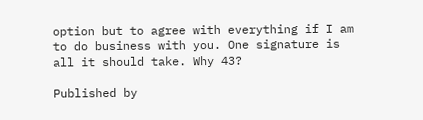option but to agree with everything if I am to do business with you. One signature is all it should take. Why 43?

Published by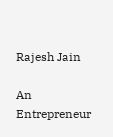Rajesh Jain

An Entrepreneur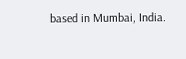based in Mumbai, India.